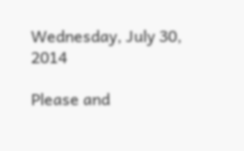Wednesday, July 30, 2014

Please and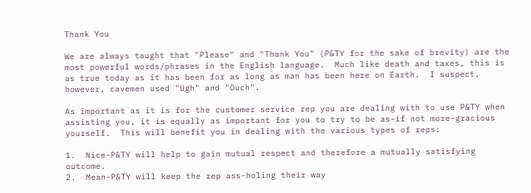Thank You

We are always taught that "Please" and "Thank You" (P&TY for the sake of brevity) are the most powerful words/phrases in the English language.  Much like death and taxes, this is as true today as it has been for as long as man has been here on Earth.  I suspect, however, cavemen used "Ugh" and "Ouch".

As important as it is for the customer service rep you are dealing with to use P&TY when assisting you, it is equally as important for you to try to be as-if not more-gracious yourself.  This will benefit you in dealing with the various types of reps:

1.  Nice-P&TY will help to gain mutual respect and therefore a mutually satisfying outcome.
2.  Mean-P&TY will keep the rep ass-holing their way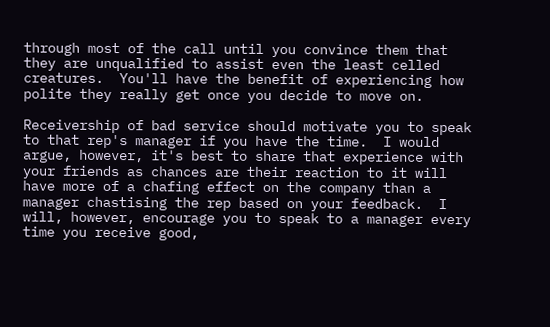through most of the call until you convince them that they are unqualified to assist even the least celled creatures.  You'll have the benefit of experiencing how polite they really get once you decide to move on.

Receivership of bad service should motivate you to speak to that rep's manager if you have the time.  I would argue, however, it's best to share that experience with your friends as chances are their reaction to it will have more of a chafing effect on the company than a manager chastising the rep based on your feedback.  I will, however, encourage you to speak to a manager every time you receive good,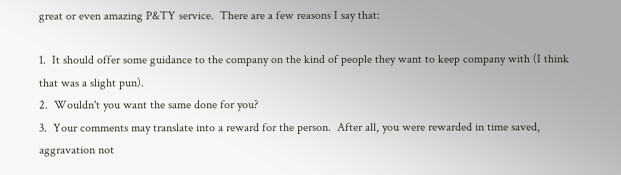great or even amazing P&TY service.  There are a few reasons I say that:

1.  It should offer some guidance to the company on the kind of people they want to keep company with (I think that was a slight pun).
2.  Wouldn't you want the same done for you?
3.  Your comments may translate into a reward for the person.  After all, you were rewarded in time saved, aggravation not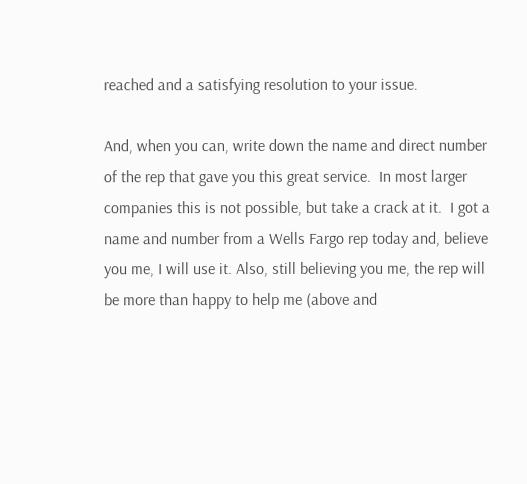reached and a satisfying resolution to your issue.

And, when you can, write down the name and direct number of the rep that gave you this great service.  In most larger companies this is not possible, but take a crack at it.  I got a name and number from a Wells Fargo rep today and, believe you me, I will use it. Also, still believing you me, the rep will be more than happy to help me (above and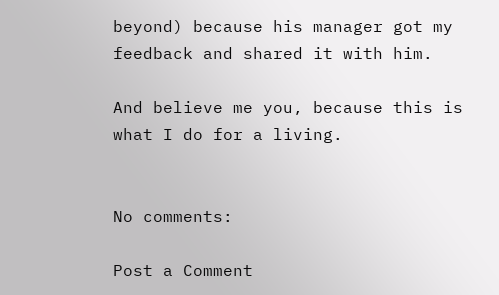beyond) because his manager got my feedback and shared it with him.

And believe me you, because this is what I do for a living.


No comments:

Post a Comment